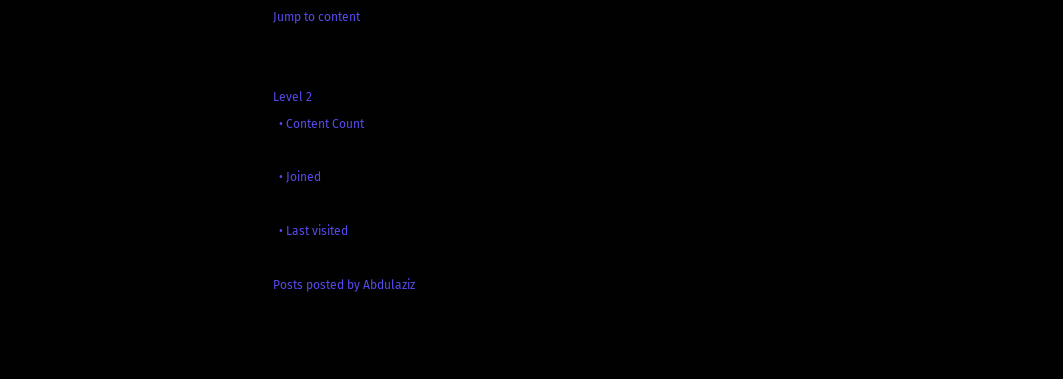Jump to content


Level 2
  • Content Count

  • Joined

  • Last visited

Posts posted by Abdulaziz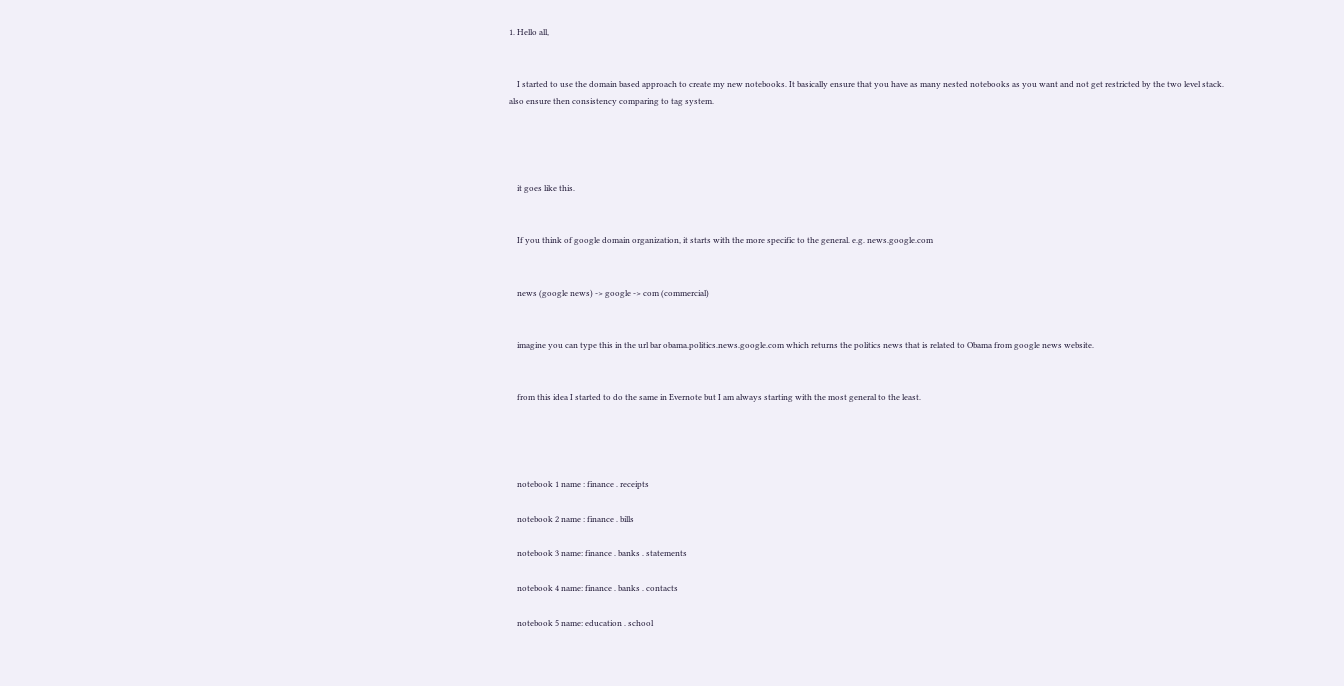1. Hello all,


    I started to use the domain based approach to create my new notebooks. It basically ensure that you have as many nested notebooks as you want and not get restricted by the two level stack. also ensure then consistency comparing to tag system.




    it goes like this.


    If you think of google domain organization, it starts with the more specific to the general. e.g. news.google.com


    news (google news) -> google -> com (commercial)


    imagine you can type this in the url bar obama.politics.news.google.com which returns the politics news that is related to Obama from google news website.


    from this idea I started to do the same in Evernote but I am always starting with the most general to the least.




    notebook 1 name : finance . receipts

    notebook 2 name : finance . bills

    notebook 3 name: finance . banks . statements

    notebook 4 name: finance . banks . contacts

    notebook 5 name: education . school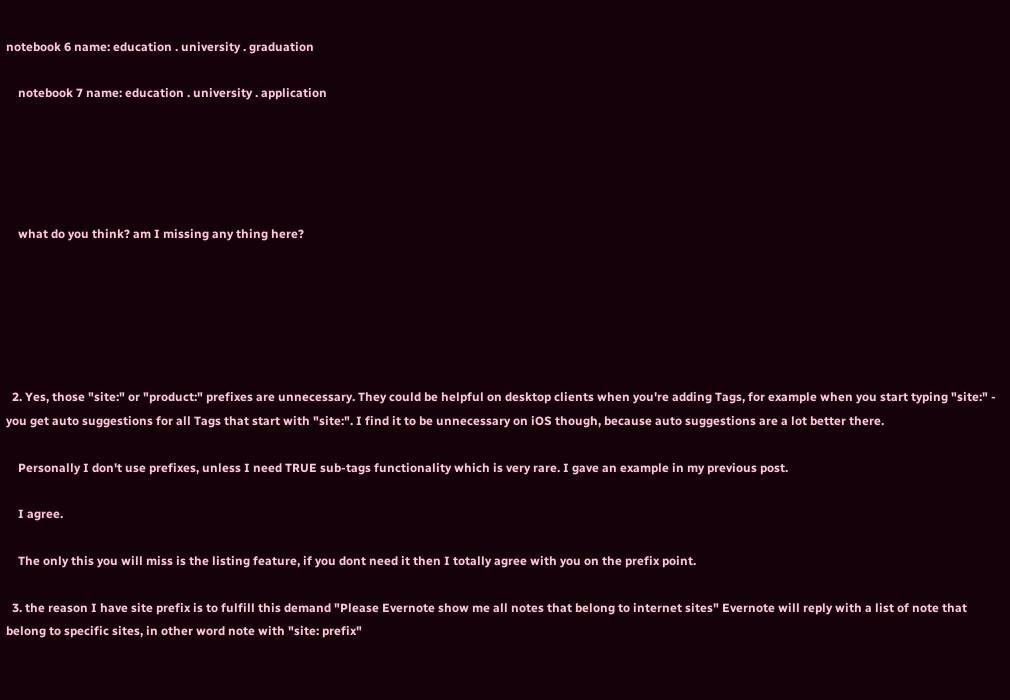notebook 6 name: education . university . graduation

    notebook 7 name: education . university . application





    what do you think? am I missing any thing here?






  2. Yes, those "site:" or "product:" prefixes are unnecessary. They could be helpful on desktop clients when you're adding Tags, for example when you start typing "site:" - you get auto suggestions for all Tags that start with "site:". I find it to be unnecessary on iOS though, because auto suggestions are a lot better there.

    Personally I don't use prefixes, unless I need TRUE sub-tags functionality which is very rare. I gave an example in my previous post.

    I agree.

    The only this you will miss is the listing feature, if you dont need it then I totally agree with you on the prefix point.

  3. the reason I have site prefix is to fulfill this demand "Please Evernote show me all notes that belong to internet sites" Evernote will reply with a list of note that belong to specific sites, in other word note with "site: prefix"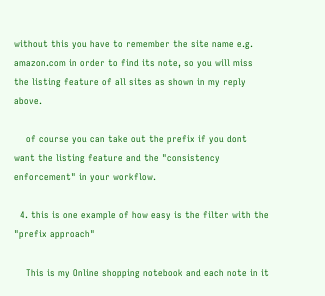without this you have to remember the site name e.g. amazon.com in order to find its note, so you will miss the listing feature of all sites as shown in my reply above.

    of course you can take out the prefix if you dont want the listing feature and the "consistency enforcement" in your workflow.

  4. this is one example of how easy is the filter with the "prefix approach"

    This is my Online shopping notebook and each note in it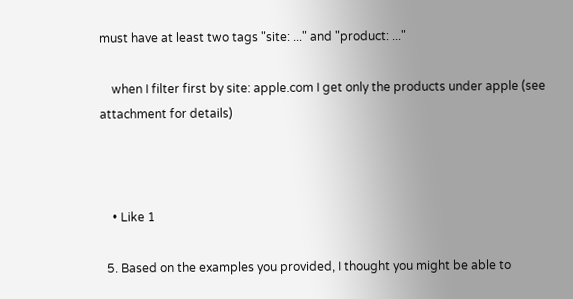must have at least two tags "site: ..." and "product: ..."

    when I filter first by site: apple.com I get only the products under apple (see attachment for details)



    • Like 1

  5. Based on the examples you provided, I thought you might be able to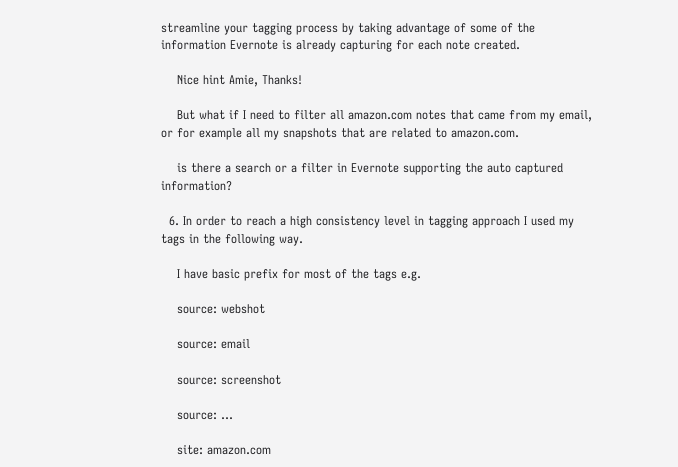streamline your tagging process by taking advantage of some of the information Evernote is already capturing for each note created.

    Nice hint Amie, Thanks!

    But what if I need to filter all amazon.com notes that came from my email, or for example all my snapshots that are related to amazon.com.

    is there a search or a filter in Evernote supporting the auto captured information?

  6. In order to reach a high consistency level in tagging approach I used my tags in the following way.

    I have basic prefix for most of the tags e.g.

    source: webshot

    source: email

    source: screenshot

    source: ...

    site: amazon.com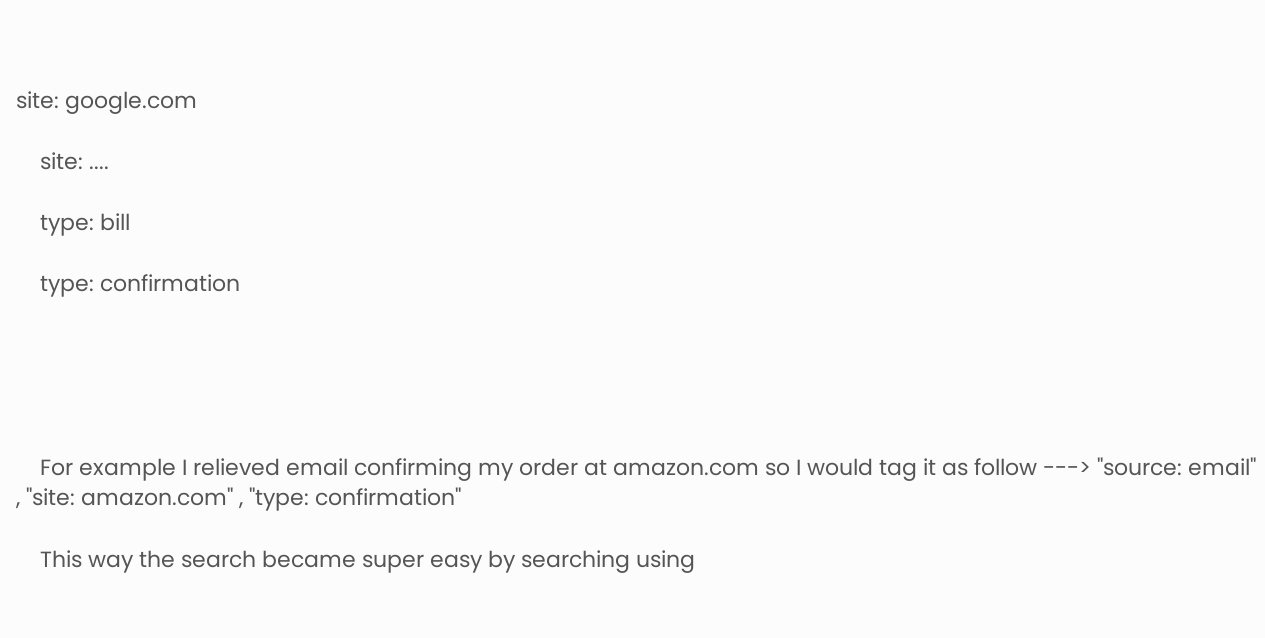site: google.com

    site: ....

    type: bill

    type: confirmation





    For example I relieved email confirming my order at amazon.com so I would tag it as follow ---> "source: email" , "site: amazon.com" , "type: confirmation"

    This way the search became super easy by searching using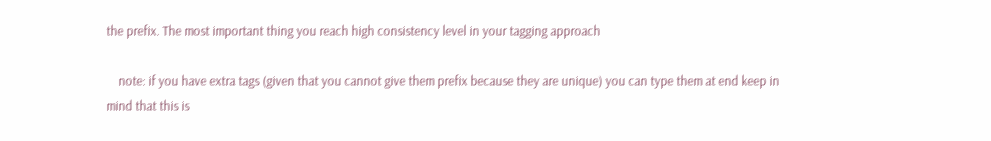the prefix. The most important thing you reach high consistency level in your tagging approach

    note: if you have extra tags (given that you cannot give them prefix because they are unique) you can type them at end keep in mind that this is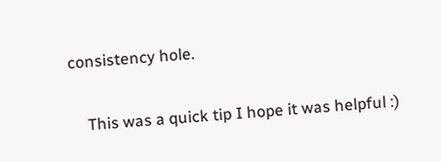consistency hole.

    This was a quick tip I hope it was helpful :)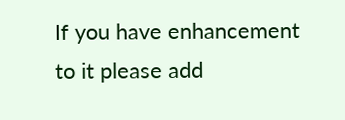If you have enhancement to it please add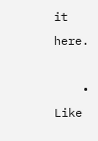it here.

    • Like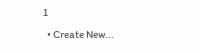1
  • Create New...